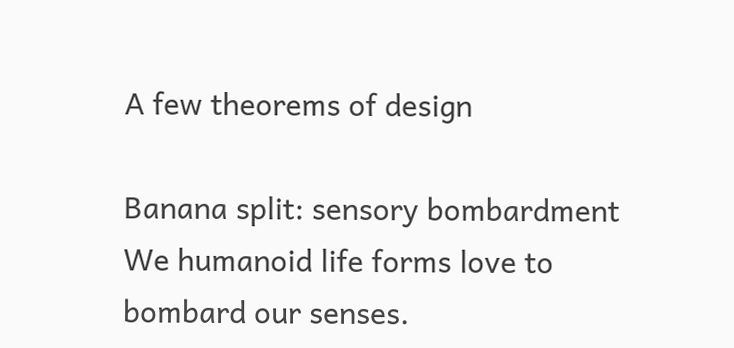A few theorems of design

Banana split: sensory bombardment
We humanoid life forms love to bombard our senses.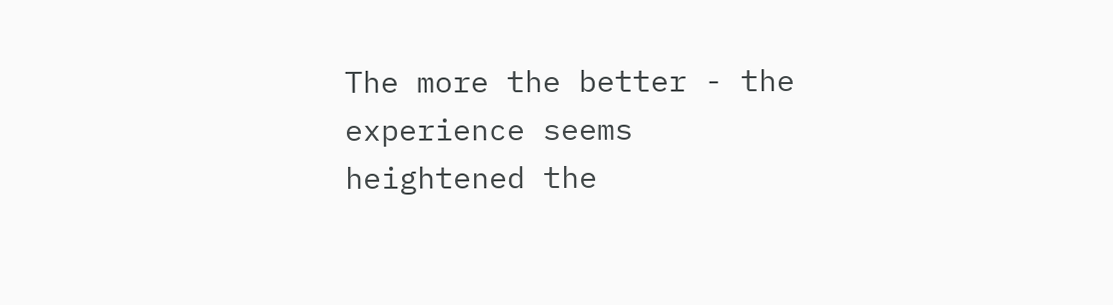The more the better - the experience seems heightened the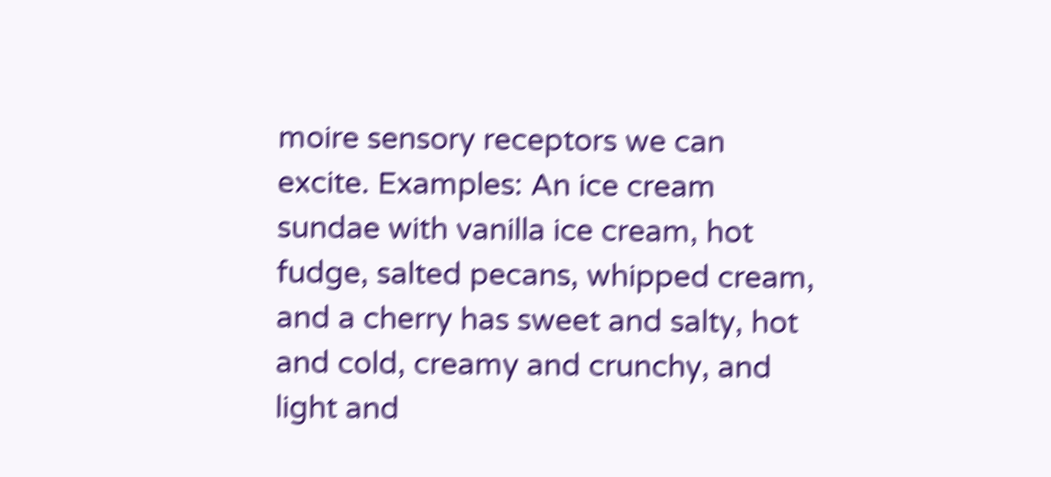moire sensory receptors we can excite. Examples: An ice cream sundae with vanilla ice cream, hot fudge, salted pecans, whipped cream, and a cherry has sweet and salty, hot and cold, creamy and crunchy, and light and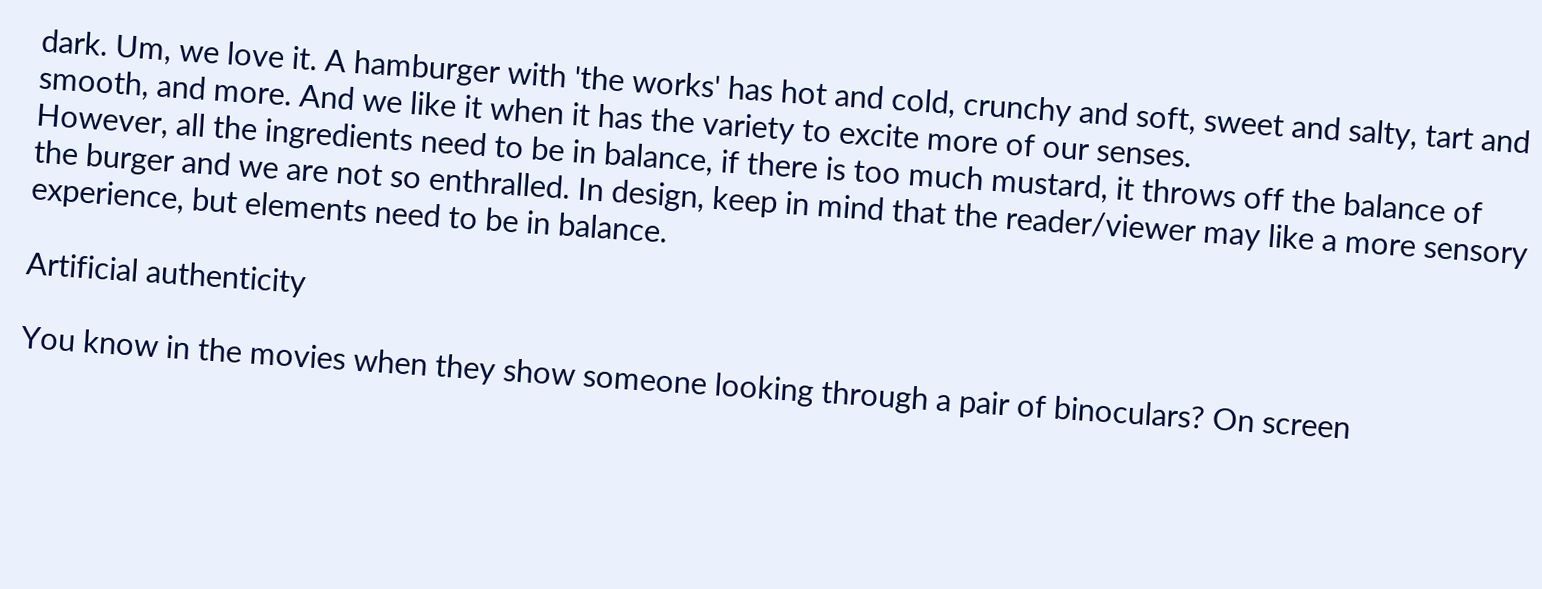dark. Um, we love it. A hamburger with 'the works' has hot and cold, crunchy and soft, sweet and salty, tart and smooth, and more. And we like it when it has the variety to excite more of our senses.
However, all the ingredients need to be in balance, if there is too much mustard, it throws off the balance of the burger and we are not so enthralled. In design, keep in mind that the reader/viewer may like a more sensory experience, but elements need to be in balance.

Artificial authenticity

You know in the movies when they show someone looking through a pair of binoculars? On screen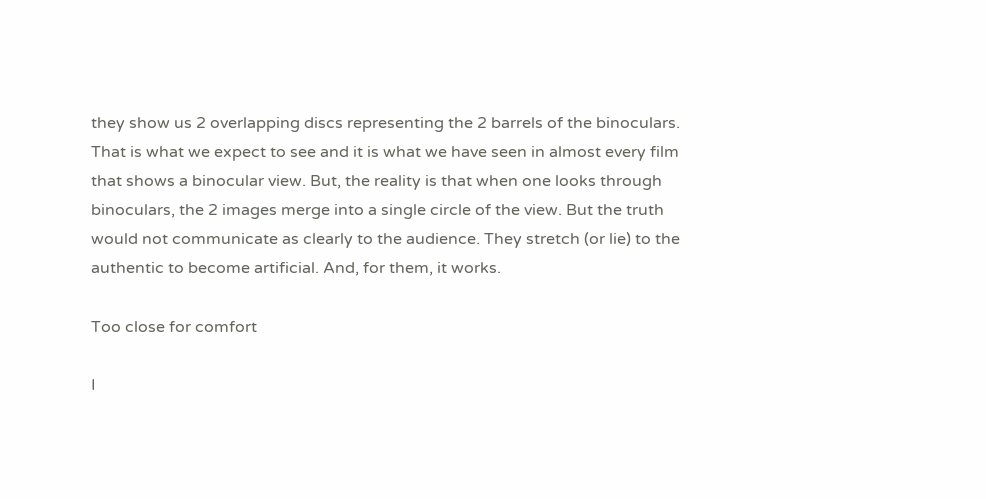they show us 2 overlapping discs representing the 2 barrels of the binoculars. That is what we expect to see and it is what we have seen in almost every film that shows a binocular view. But, the reality is that when one looks through binoculars, the 2 images merge into a single circle of the view. But the truth would not communicate as clearly to the audience. They stretch (or lie) to the authentic to become artificial. And, for them, it works.

Too close for comfort

I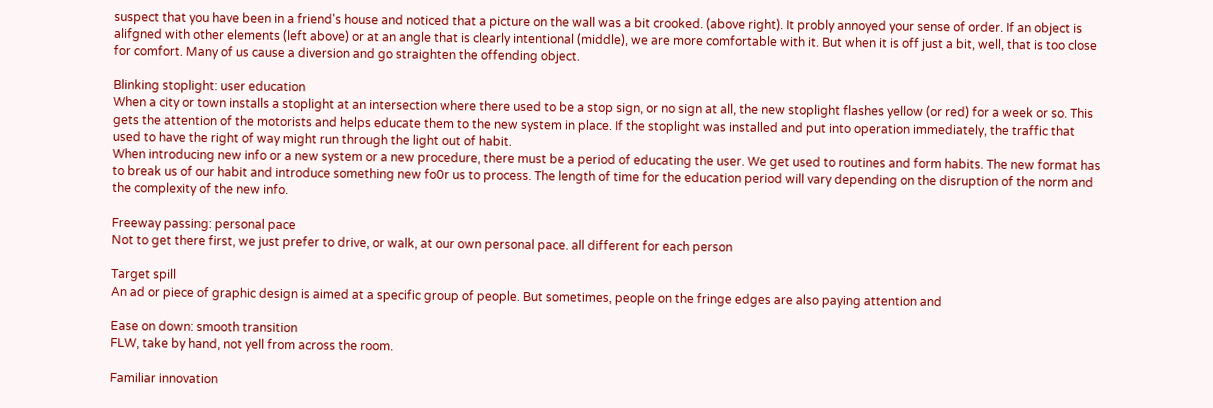suspect that you have been in a friend's house and noticed that a picture on the wall was a bit crooked. (above right). It probly annoyed your sense of order. If an object is alifgned with other elements (left above) or at an angle that is clearly intentional (middle), we are more comfortable with it. But when it is off just a bit, well, that is too close for comfort. Many of us cause a diversion and go straighten the offending object.

Blinking stoplight: user education
When a city or town installs a stoplight at an intersection where there used to be a stop sign, or no sign at all, the new stoplight flashes yellow (or red) for a week or so. This gets the attention of the motorists and helps educate them to the new system in place. If the stoplight was installed and put into operation immediately, the traffic that used to have the right of way might run through the light out of habit.
When introducing new info or a new system or a new procedure, there must be a period of educating the user. We get used to routines and form habits. The new format has to break us of our habit and introduce something new fo0r us to process. The length of time for the education period will vary depending on the disruption of the norm and the complexity of the new info.

Freeway passing: personal pace
Not to get there first, we just prefer to drive, or walk, at our own personal pace. all different for each person

Target spill
An ad or piece of graphic design is aimed at a specific group of people. But sometimes, people on the fringe edges are also paying attention and

Ease on down: smooth transition
FLW, take by hand, not yell from across the room.

Familiar innovation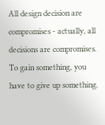All design decision are compromises - actually, all decisions are compromises. To gain something, you have to give up something.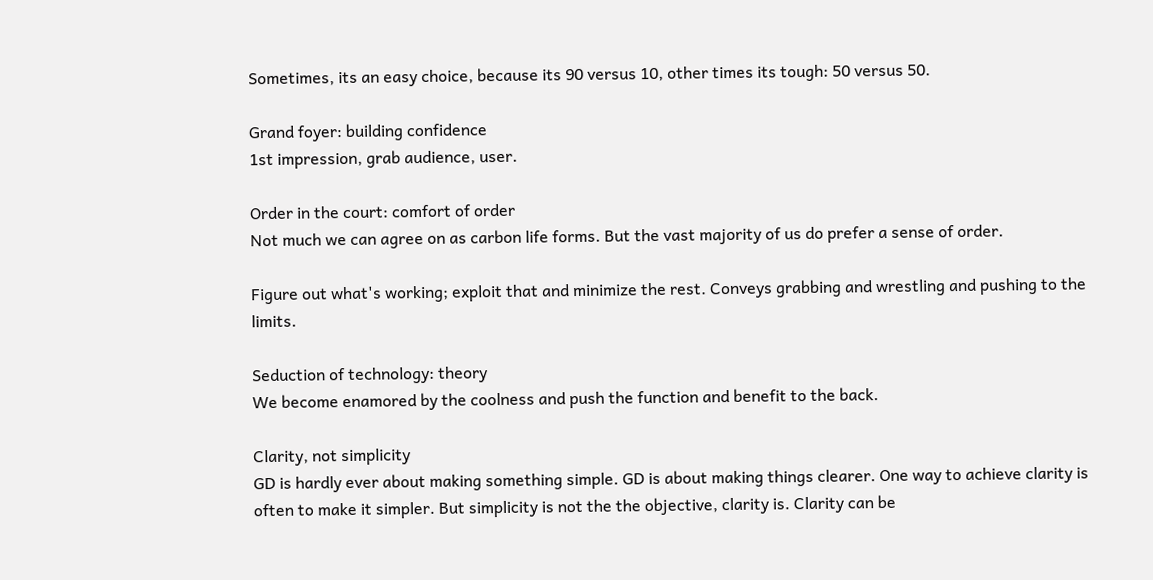Sometimes, its an easy choice, because its 90 versus 10, other times its tough: 50 versus 50.

Grand foyer: building confidence
1st impression, grab audience, user.

Order in the court: comfort of order
Not much we can agree on as carbon life forms. But the vast majority of us do prefer a sense of order.

Figure out what's working; exploit that and minimize the rest. Conveys grabbing and wrestling and pushing to the limits.

Seduction of technology: theory
We become enamored by the coolness and push the function and benefit to the back.

Clarity, not simplicity
GD is hardly ever about making something simple. GD is about making things clearer. One way to achieve clarity is often to make it simpler. But simplicity is not the the objective, clarity is. Clarity can be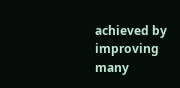achieved by improving many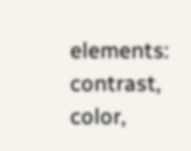elements: contrast, color,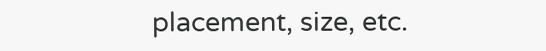placement, size, etc.